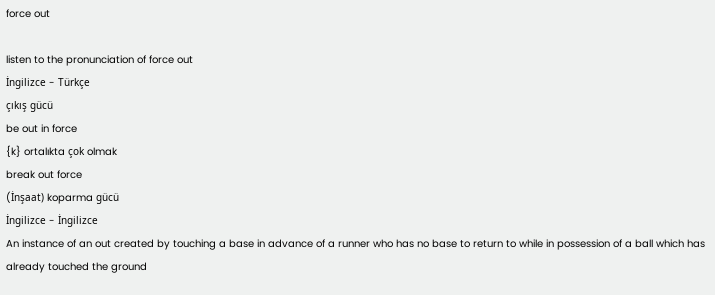force out

listen to the pronunciation of force out
İngilizce - Türkçe
çıkış gücü
be out in force
{k} ortalıkta çok olmak
break out force
(İnşaat) koparma gücü
İngilizce - İngilizce
An instance of an out created by touching a base in advance of a runner who has no base to return to while in possession of a ball which has already touched the ground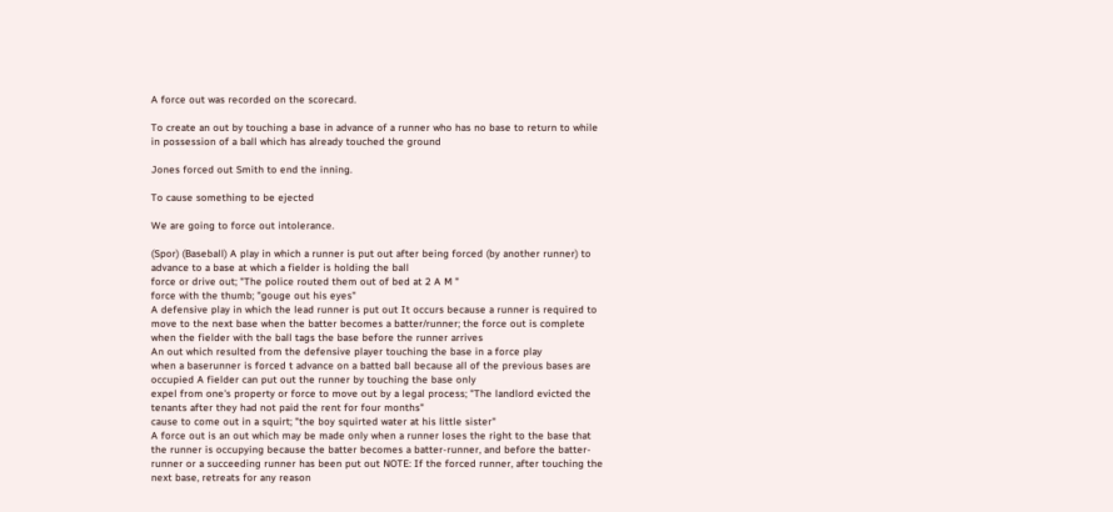A force out was recorded on the scorecard.

To create an out by touching a base in advance of a runner who has no base to return to while in possession of a ball which has already touched the ground

Jones forced out Smith to end the inning.

To cause something to be ejected

We are going to force out intolerance.

(Spor) (Baseball) A play in which a runner is put out after being forced (by another runner) to advance to a base at which a fielder is holding the ball
force or drive out; "The police routed them out of bed at 2 A M "
force with the thumb; "gouge out his eyes"
A defensive play in which the lead runner is put out It occurs because a runner is required to move to the next base when the batter becomes a batter/runner; the force out is complete when the fielder with the ball tags the base before the runner arrives
An out which resulted from the defensive player touching the base in a force play
when a baserunner is forced t advance on a batted ball because all of the previous bases are occupied A fielder can put out the runner by touching the base only
expel from one's property or force to move out by a legal process; "The landlord evicted the tenants after they had not paid the rent for four months"
cause to come out in a squirt; "the boy squirted water at his little sister"
A force out is an out which may be made only when a runner loses the right to the base that the runner is occupying because the batter becomes a batter-runner, and before the batter-runner or a succeeding runner has been put out NOTE: If the forced runner, after touching the next base, retreats for any reason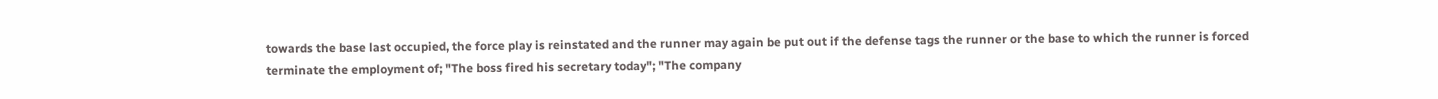towards the base last occupied, the force play is reinstated and the runner may again be put out if the defense tags the runner or the base to which the runner is forced
terminate the employment of; "The boss fired his secretary today"; "The company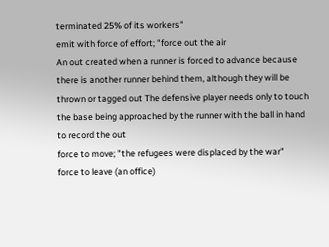terminated 25% of its workers"
emit with force of effort; "force out the air
An out created when a runner is forced to advance because there is another runner behind them, although they will be thrown or tagged out The defensive player needs only to touch the base being approached by the runner with the ball in hand to record the out
force to move; "the refugees were displaced by the war"
force to leave (an office)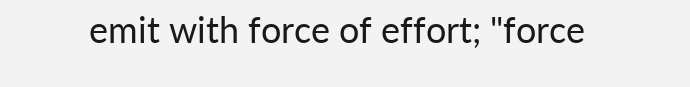emit with force of effort; "force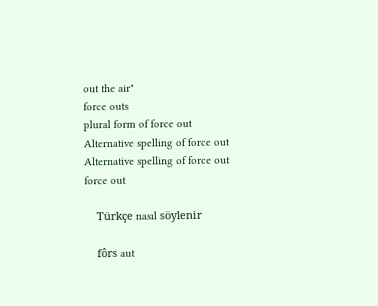out the air"
force outs
plural form of force out
Alternative spelling of force out
Alternative spelling of force out
force out

    Türkçe nasıl söylenir

    fôrs aut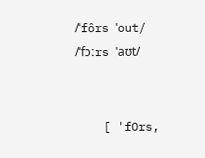/ˈfôrs ˈout/ /ˈfɔːrs ˈaʊt/


    [ 'fOrs,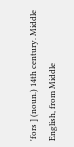'fors ] (noun.) 14th century. Middle English, from Middle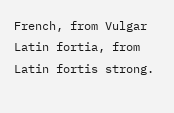French, from Vulgar Latin fortia, from Latin fortis strong.